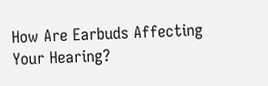How Are Earbuds Affecting Your Hearing?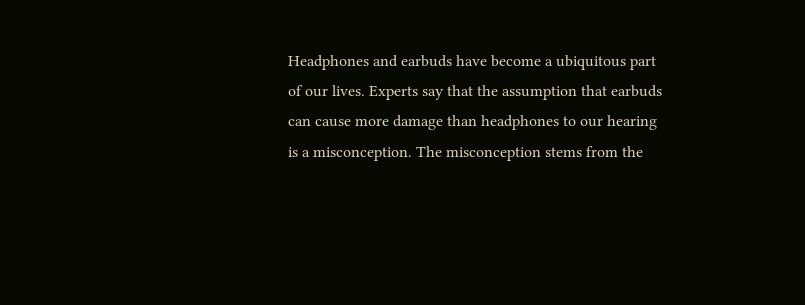Headphones and earbuds have become a ubiquitous part of our lives. Experts say that the assumption that earbuds can cause more damage than headphones to our hearing is a misconception. The misconception stems from the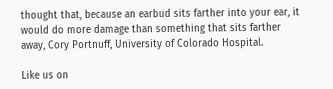thought that, because an earbud sits farther into your ear, it would do more damage than something that sits farther away, Cory Portnuff, University of Colorado Hospital.

Like us on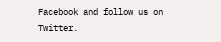Facebook and follow us on Twitter.